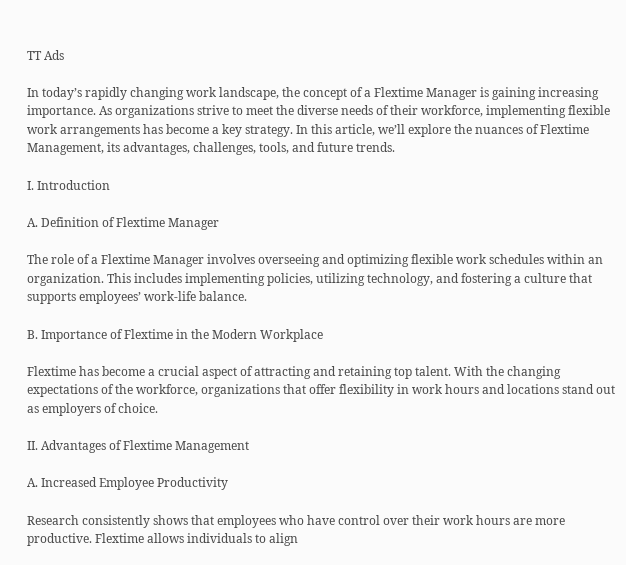TT Ads

In today’s rapidly changing work landscape, the concept of a Flextime Manager is gaining increasing importance. As organizations strive to meet the diverse needs of their workforce, implementing flexible work arrangements has become a key strategy. In this article, we’ll explore the nuances of Flextime Management, its advantages, challenges, tools, and future trends.

I. Introduction

A. Definition of Flextime Manager

The role of a Flextime Manager involves overseeing and optimizing flexible work schedules within an organization. This includes implementing policies, utilizing technology, and fostering a culture that supports employees’ work-life balance.

B. Importance of Flextime in the Modern Workplace

Flextime has become a crucial aspect of attracting and retaining top talent. With the changing expectations of the workforce, organizations that offer flexibility in work hours and locations stand out as employers of choice.

II. Advantages of Flextime Management

A. Increased Employee Productivity

Research consistently shows that employees who have control over their work hours are more productive. Flextime allows individuals to align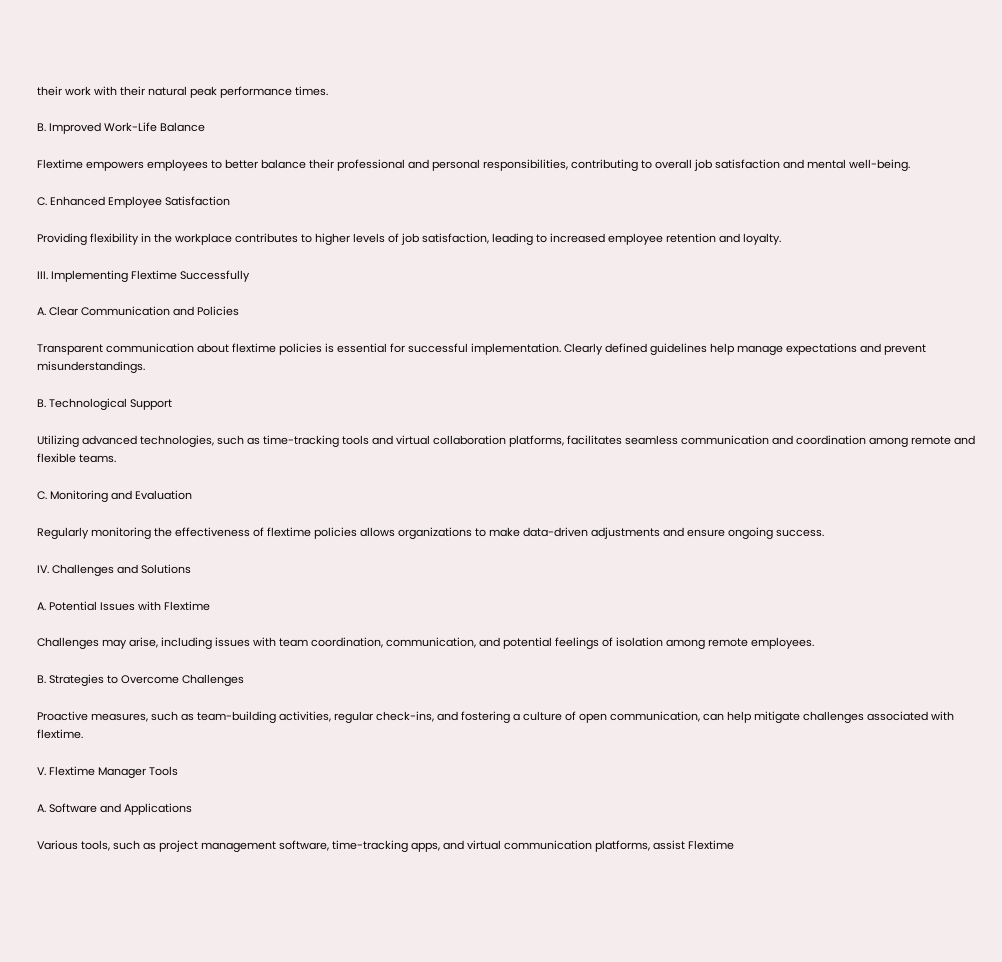their work with their natural peak performance times.

B. Improved Work-Life Balance

Flextime empowers employees to better balance their professional and personal responsibilities, contributing to overall job satisfaction and mental well-being.

C. Enhanced Employee Satisfaction

Providing flexibility in the workplace contributes to higher levels of job satisfaction, leading to increased employee retention and loyalty.

III. Implementing Flextime Successfully

A. Clear Communication and Policies

Transparent communication about flextime policies is essential for successful implementation. Clearly defined guidelines help manage expectations and prevent misunderstandings.

B. Technological Support

Utilizing advanced technologies, such as time-tracking tools and virtual collaboration platforms, facilitates seamless communication and coordination among remote and flexible teams.

C. Monitoring and Evaluation

Regularly monitoring the effectiveness of flextime policies allows organizations to make data-driven adjustments and ensure ongoing success.

IV. Challenges and Solutions

A. Potential Issues with Flextime

Challenges may arise, including issues with team coordination, communication, and potential feelings of isolation among remote employees.

B. Strategies to Overcome Challenges

Proactive measures, such as team-building activities, regular check-ins, and fostering a culture of open communication, can help mitigate challenges associated with flextime.

V. Flextime Manager Tools

A. Software and Applications

Various tools, such as project management software, time-tracking apps, and virtual communication platforms, assist Flextime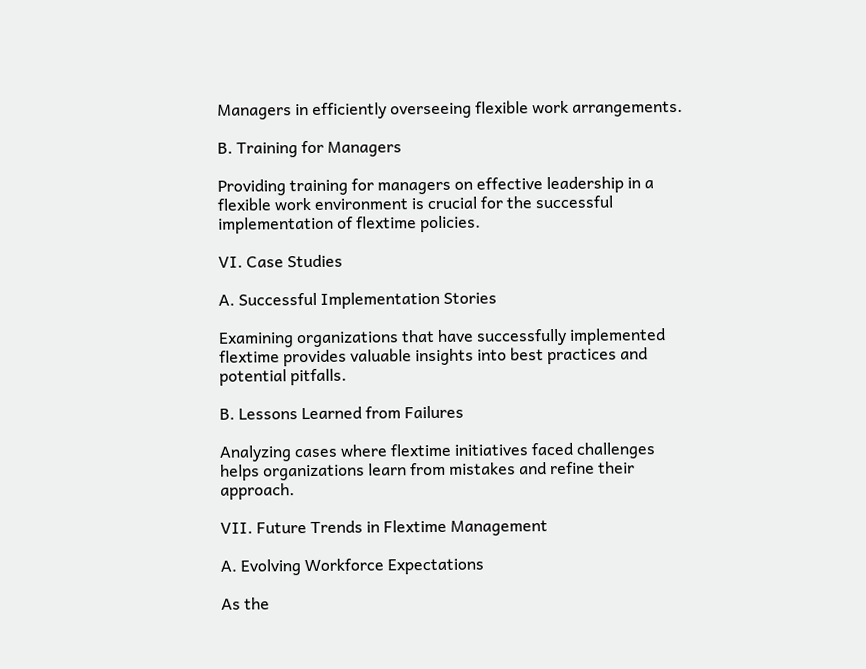Managers in efficiently overseeing flexible work arrangements.

B. Training for Managers

Providing training for managers on effective leadership in a flexible work environment is crucial for the successful implementation of flextime policies.

VI. Case Studies

A. Successful Implementation Stories

Examining organizations that have successfully implemented flextime provides valuable insights into best practices and potential pitfalls.

B. Lessons Learned from Failures

Analyzing cases where flextime initiatives faced challenges helps organizations learn from mistakes and refine their approach.

VII. Future Trends in Flextime Management

A. Evolving Workforce Expectations

As the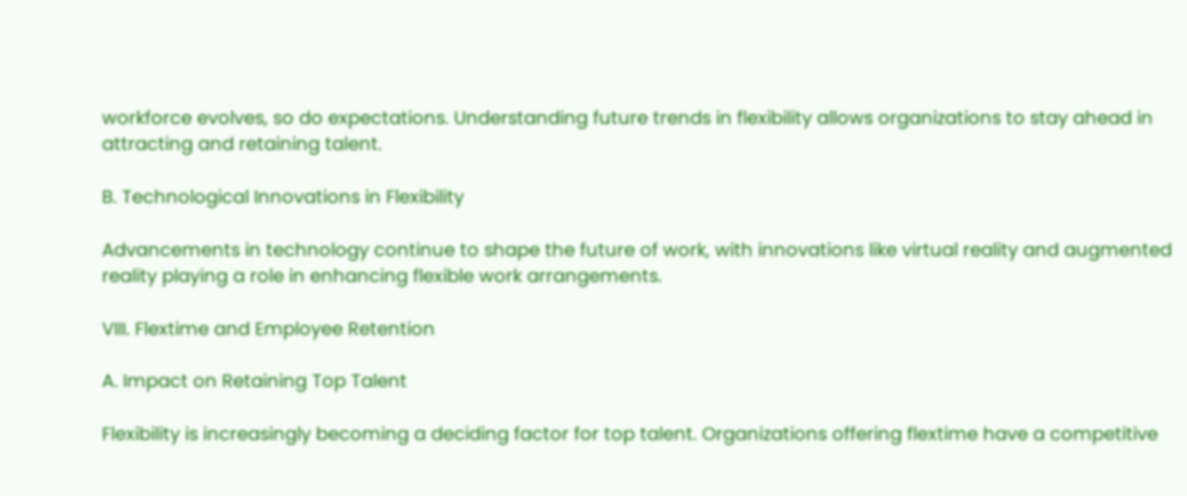workforce evolves, so do expectations. Understanding future trends in flexibility allows organizations to stay ahead in attracting and retaining talent.

B. Technological Innovations in Flexibility

Advancements in technology continue to shape the future of work, with innovations like virtual reality and augmented reality playing a role in enhancing flexible work arrangements.

VIII. Flextime and Employee Retention

A. Impact on Retaining Top Talent

Flexibility is increasingly becoming a deciding factor for top talent. Organizations offering flextime have a competitive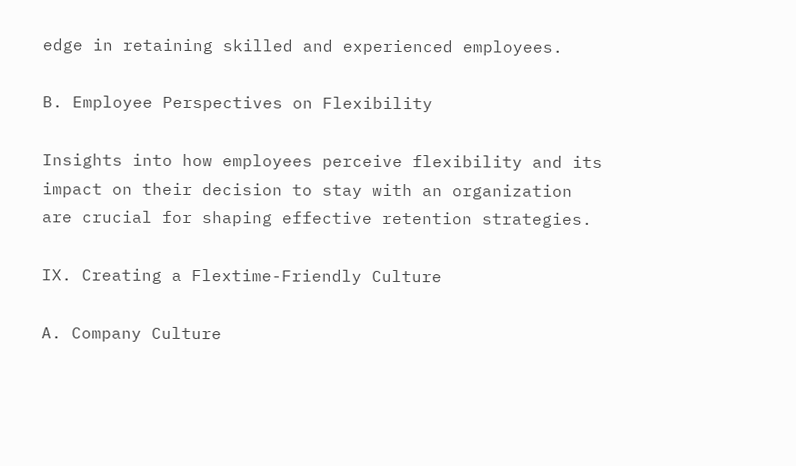edge in retaining skilled and experienced employees.

B. Employee Perspectives on Flexibility

Insights into how employees perceive flexibility and its impact on their decision to stay with an organization are crucial for shaping effective retention strategies.

IX. Creating a Flextime-Friendly Culture

A. Company Culture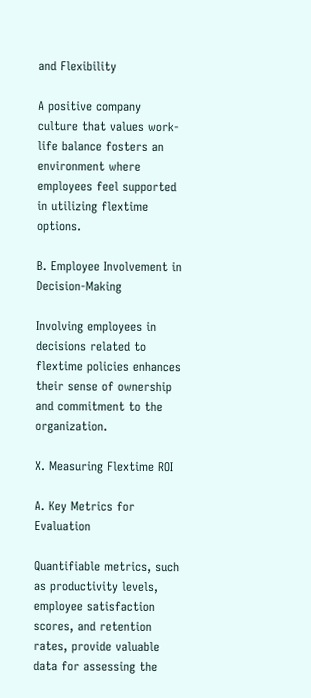and Flexibility

A positive company culture that values work-life balance fosters an environment where employees feel supported in utilizing flextime options.

B. Employee Involvement in Decision-Making

Involving employees in decisions related to flextime policies enhances their sense of ownership and commitment to the organization.

X. Measuring Flextime ROI

A. Key Metrics for Evaluation

Quantifiable metrics, such as productivity levels, employee satisfaction scores, and retention rates, provide valuable data for assessing the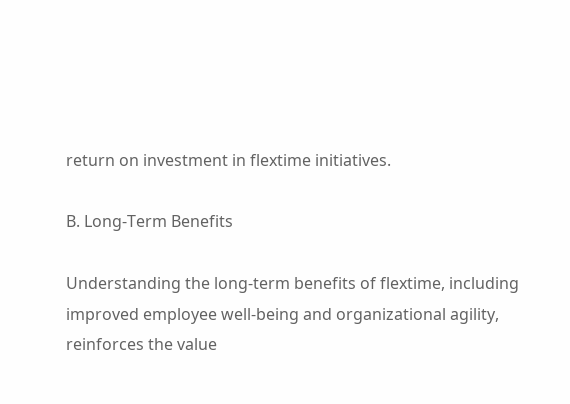return on investment in flextime initiatives.

B. Long-Term Benefits

Understanding the long-term benefits of flextime, including improved employee well-being and organizational agility, reinforces the value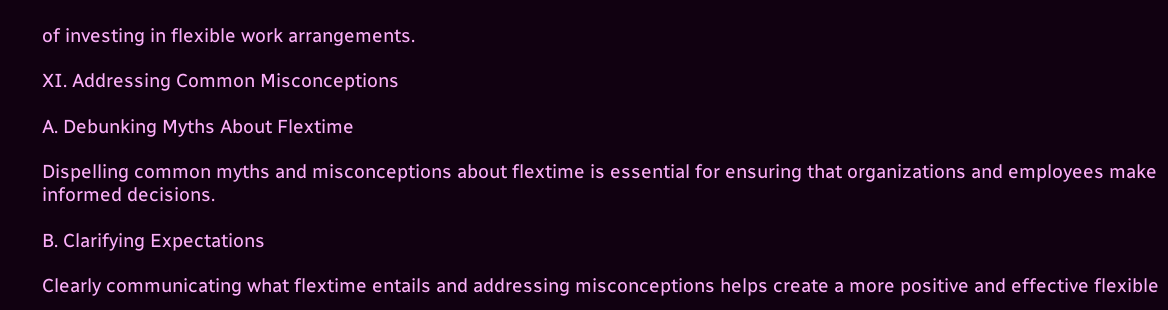of investing in flexible work arrangements.

XI. Addressing Common Misconceptions

A. Debunking Myths About Flextime

Dispelling common myths and misconceptions about flextime is essential for ensuring that organizations and employees make informed decisions.

B. Clarifying Expectations

Clearly communicating what flextime entails and addressing misconceptions helps create a more positive and effective flexible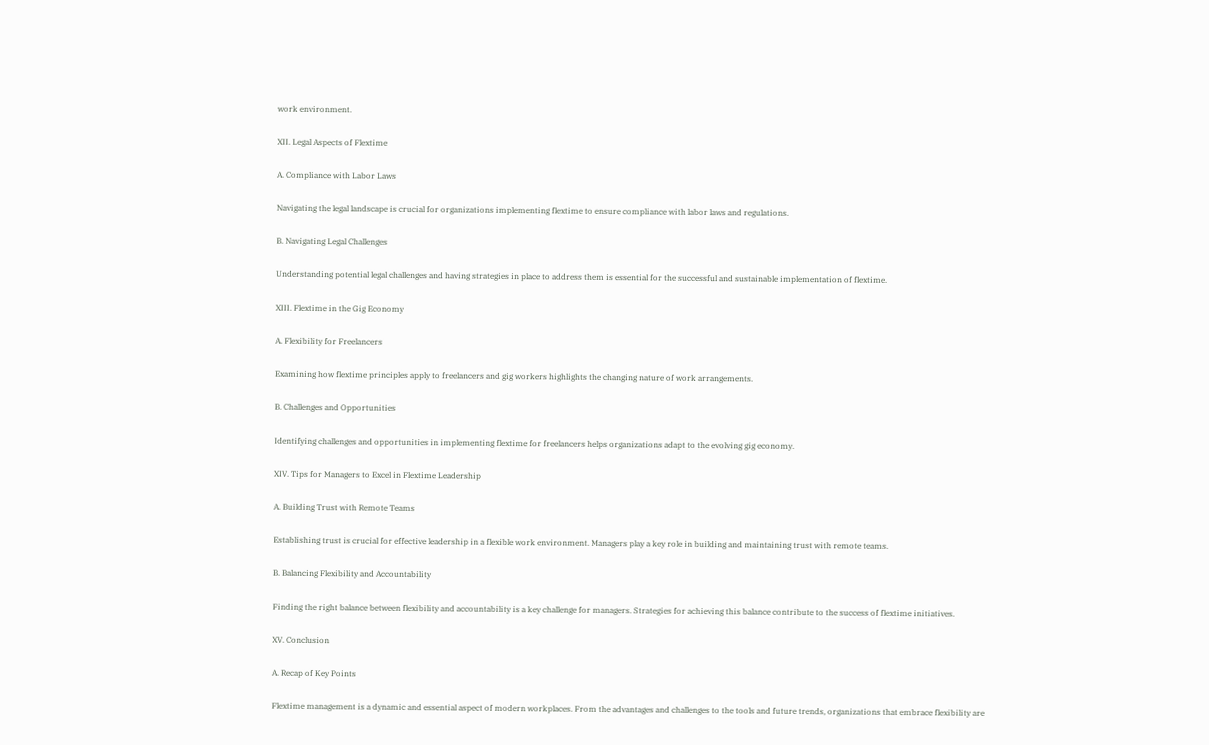work environment.

XII. Legal Aspects of Flextime

A. Compliance with Labor Laws

Navigating the legal landscape is crucial for organizations implementing flextime to ensure compliance with labor laws and regulations.

B. Navigating Legal Challenges

Understanding potential legal challenges and having strategies in place to address them is essential for the successful and sustainable implementation of flextime.

XIII. Flextime in the Gig Economy

A. Flexibility for Freelancers

Examining how flextime principles apply to freelancers and gig workers highlights the changing nature of work arrangements.

B. Challenges and Opportunities

Identifying challenges and opportunities in implementing flextime for freelancers helps organizations adapt to the evolving gig economy.

XIV. Tips for Managers to Excel in Flextime Leadership

A. Building Trust with Remote Teams

Establishing trust is crucial for effective leadership in a flexible work environment. Managers play a key role in building and maintaining trust with remote teams.

B. Balancing Flexibility and Accountability

Finding the right balance between flexibility and accountability is a key challenge for managers. Strategies for achieving this balance contribute to the success of flextime initiatives.

XV. Conclusion

A. Recap of Key Points

Flextime management is a dynamic and essential aspect of modern workplaces. From the advantages and challenges to the tools and future trends, organizations that embrace flexibility are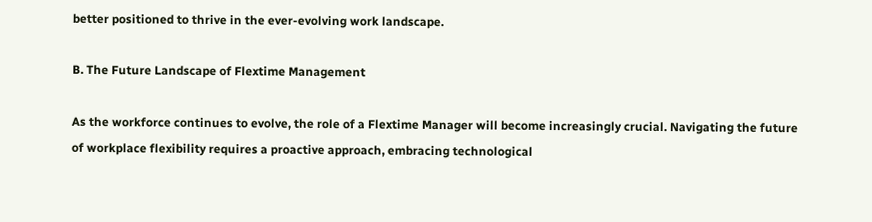better positioned to thrive in the ever-evolving work landscape.

B. The Future Landscape of Flextime Management

As the workforce continues to evolve, the role of a Flextime Manager will become increasingly crucial. Navigating the future of workplace flexibility requires a proactive approach, embracing technological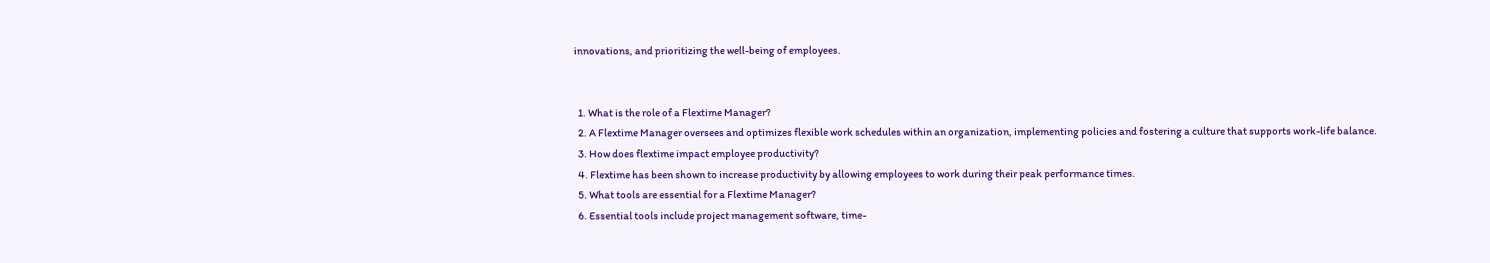innovations, and prioritizing the well-being of employees.


  1. What is the role of a Flextime Manager?
  2. A Flextime Manager oversees and optimizes flexible work schedules within an organization, implementing policies and fostering a culture that supports work-life balance.
  3. How does flextime impact employee productivity?
  4. Flextime has been shown to increase productivity by allowing employees to work during their peak performance times.
  5. What tools are essential for a Flextime Manager?
  6. Essential tools include project management software, time-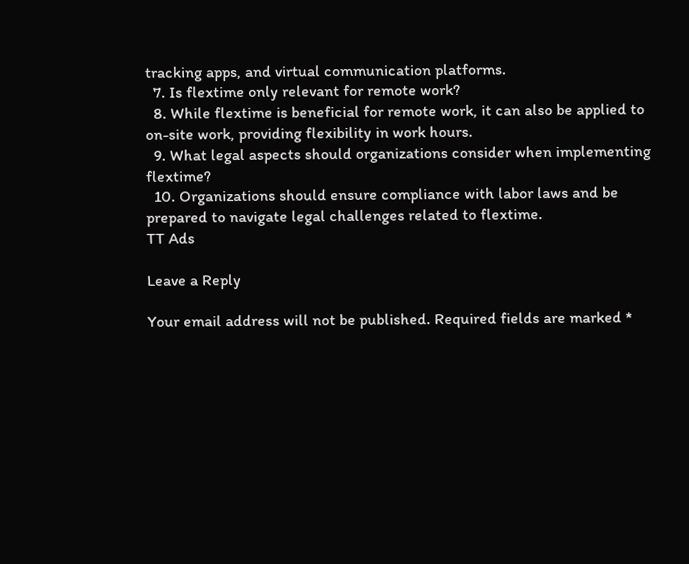tracking apps, and virtual communication platforms.
  7. Is flextime only relevant for remote work?
  8. While flextime is beneficial for remote work, it can also be applied to on-site work, providing flexibility in work hours.
  9. What legal aspects should organizations consider when implementing flextime?
  10. Organizations should ensure compliance with labor laws and be prepared to navigate legal challenges related to flextime.
TT Ads

Leave a Reply

Your email address will not be published. Required fields are marked *